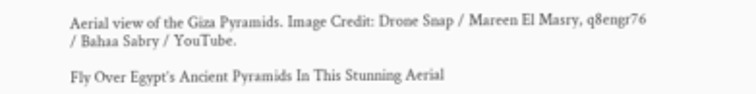Aerial view of the Giza Pyramids. Image Credit: Drone Snap / Mareen El Masry, q8engr76 / Bahaa Sabry / YouTube.

Fly Over Egypt’s Ancient Pyramids In This Stunning Aerial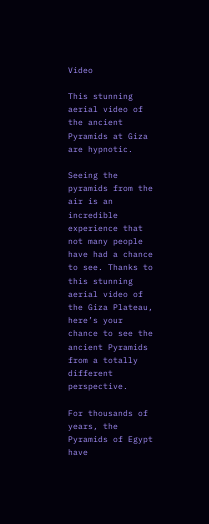Video

This stunning aerial video of the ancient Pyramids at Giza are hypnotic.

Seeing the pyramids from the air is an incredible experience that not many people have had a chance to see. Thanks to this stunning aerial video of the Giza Plateau, here’s your chance to see the ancient Pyramids from a totally different perspective.

For thousands of years, the Pyramids of Egypt have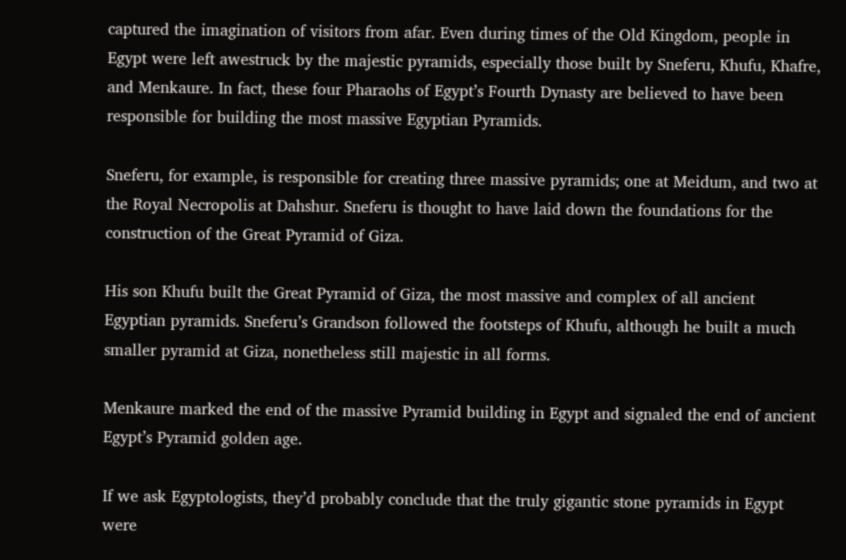captured the imagination of visitors from afar. Even during times of the Old Kingdom, people in Egypt were left awestruck by the majestic pyramids, especially those built by Sneferu, Khufu, Khafre, and Menkaure. In fact, these four Pharaohs of Egypt’s Fourth Dynasty are believed to have been responsible for building the most massive Egyptian Pyramids.

Sneferu, for example, is responsible for creating three massive pyramids; one at Meidum, and two at the Royal Necropolis at Dahshur. Sneferu is thought to have laid down the foundations for the construction of the Great Pyramid of Giza.

His son Khufu built the Great Pyramid of Giza, the most massive and complex of all ancient Egyptian pyramids. Sneferu’s Grandson followed the footsteps of Khufu, although he built a much smaller pyramid at Giza, nonetheless still majestic in all forms.

Menkaure marked the end of the massive Pyramid building in Egypt and signaled the end of ancient Egypt’s Pyramid golden age.

If we ask Egyptologists, they’d probably conclude that the truly gigantic stone pyramids in Egypt were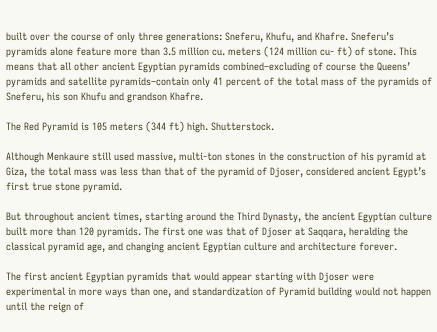built over the course of only three generations: Sneferu, Khufu, and Khafre. Sneferu’s pyramids alone feature more than 3.5 million cu. meters (124 million cu- ft) of stone. This means that all other ancient Egyptian pyramids combined–excluding of course the Queens’ pyramids and satellite pyramids–contain only 41 percent of the total mass of the pyramids of Sneferu, his son Khufu and grandson Khafre.

The Red Pyramid is 105 meters (344 ft) high. Shutterstock.

Although Menkaure still used massive, multi-ton stones in the construction of his pyramid at Giza, the total mass was less than that of the pyramid of Djoser, considered ancient Egypt’s first true stone pyramid.

But throughout ancient times, starting around the Third Dynasty, the ancient Egyptian culture built more than 120 pyramids. The first one was that of Djoser at Saqqara, heralding the classical pyramid age, and changing ancient Egyptian culture and architecture forever.

The first ancient Egyptian pyramids that would appear starting with Djoser were experimental in more ways than one, and standardization of Pyramid building would not happen until the reign of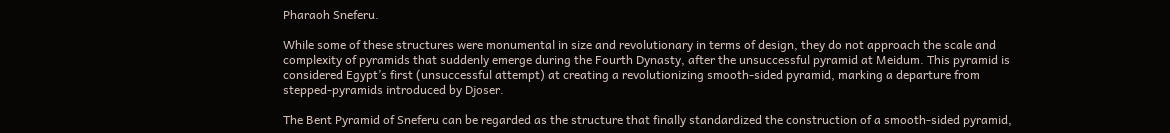Pharaoh Sneferu.

While some of these structures were monumental in size and revolutionary in terms of design, they do not approach the scale and complexity of pyramids that suddenly emerge during the Fourth Dynasty, after the unsuccessful pyramid at Meidum. This pyramid is considered Egypt’s first (unsuccessful attempt) at creating a revolutionizing smooth-sided pyramid, marking a departure from stepped-pyramids introduced by Djoser.

The Bent Pyramid of Sneferu can be regarded as the structure that finally standardized the construction of a smooth-sided pyramid,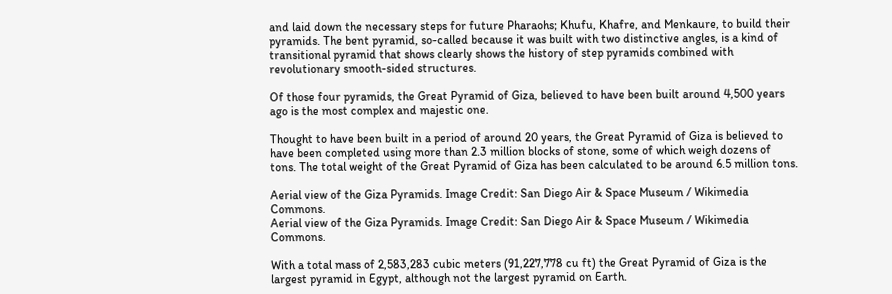and laid down the necessary steps for future Pharaohs; Khufu, Khafre, and Menkaure, to build their pyramids. The bent pyramid, so-called because it was built with two distinctive angles, is a kind of transitional pyramid that shows clearly shows the history of step pyramids combined with revolutionary smooth-sided structures.

Of those four pyramids, the Great Pyramid of Giza, believed to have been built around 4,500 years ago is the most complex and majestic one.

Thought to have been built in a period of around 20 years, the Great Pyramid of Giza is believed to have been completed using more than 2.3 million blocks of stone, some of which weigh dozens of tons. The total weight of the Great Pyramid of Giza has been calculated to be around 6.5 million tons.

Aerial view of the Giza Pyramids. Image Credit: San Diego Air & Space Museum / Wikimedia Commons.
Aerial view of the Giza Pyramids. Image Credit: San Diego Air & Space Museum / Wikimedia Commons.

With a total mass of 2,583,283 cubic meters (91,227,778 cu ft) the Great Pyramid of Giza is the largest pyramid in Egypt, although not the largest pyramid on Earth.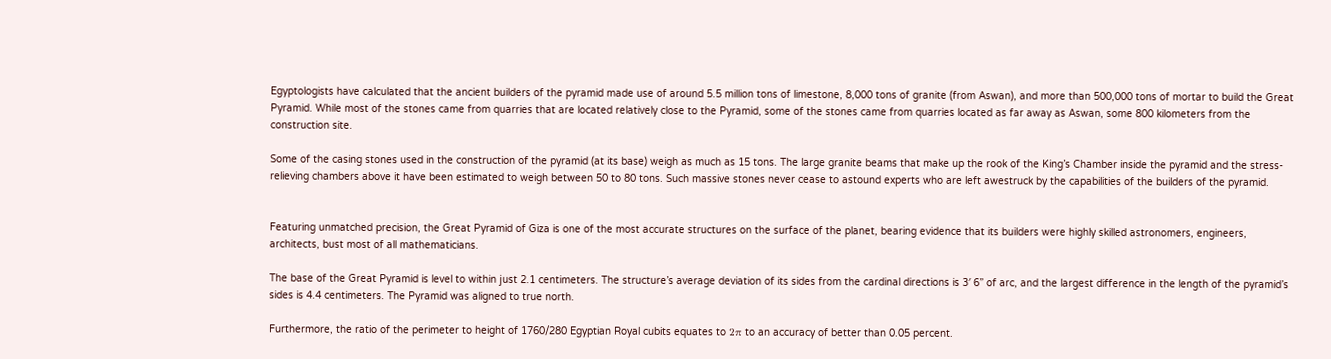Egyptologists have calculated that the ancient builders of the pyramid made use of around 5.5 million tons of limestone, 8,000 tons of granite (from Aswan), and more than 500,000 tons of mortar to build the Great Pyramid. While most of the stones came from quarries that are located relatively close to the Pyramid, some of the stones came from quarries located as far away as Aswan, some 800 kilometers from the construction site.

Some of the casing stones used in the construction of the pyramid (at its base) weigh as much as 15 tons. The large granite beams that make up the rook of the King’s Chamber inside the pyramid and the stress-relieving chambers above it have been estimated to weigh between 50 to 80 tons. Such massive stones never cease to astound experts who are left awestruck by the capabilities of the builders of the pyramid.


Featuring unmatched precision, the Great Pyramid of Giza is one of the most accurate structures on the surface of the planet, bearing evidence that its builders were highly skilled astronomers, engineers, architects, bust most of all mathematicians.

The base of the Great Pyramid is level to within just 2.1 centimeters. The structure’s average deviation of its sides from the cardinal directions is 3′ 6” of arc, and the largest difference in the length of the pyramid’s sides is 4.4 centimeters. The Pyramid was aligned to true north.

Furthermore, the ratio of the perimeter to height of 1760/280 Egyptian Royal cubits equates to 2π to an accuracy of better than 0.05 percent.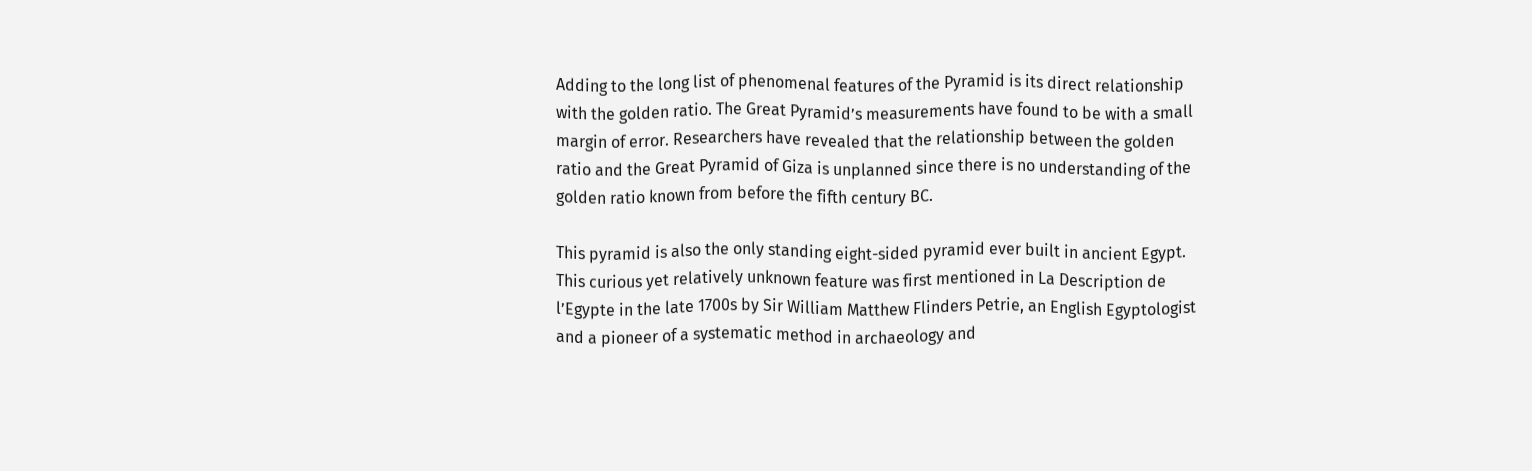Adding to the long list of phenomenal features of the Pyramid is its direct relationship with the golden ratio. The Great Pyramid’s measurements have found to be with a small margin of error. Researchers have revealed that the relationship between the golden ratio and the Great Pyramid of Giza is unplanned since there is no understanding of the golden ratio known from before the fifth century BC.

This pyramid is also the only standing eight-sided pyramid ever built in ancient Egypt. This curious yet relatively unknown feature was first mentioned in La Description de l’Egypte in the late 1700s by Sir William Matthew Flinders Petrie, an English Egyptologist and a pioneer of a systematic method in archaeology and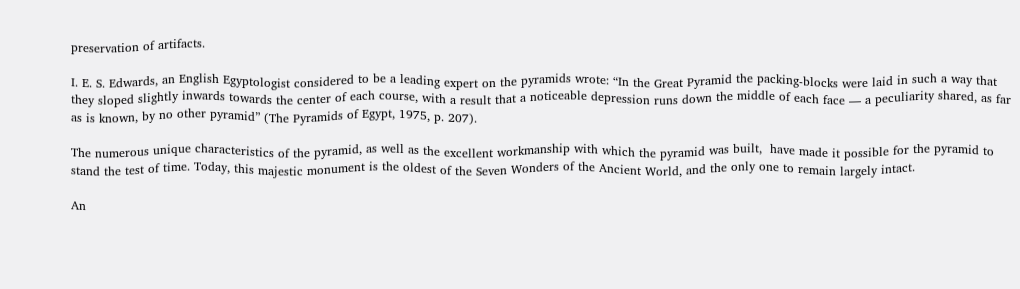preservation of artifacts.

I. E. S. Edwards, an English Egyptologist considered to be a leading expert on the pyramids wrote: “In the Great Pyramid the packing-blocks were laid in such a way that they sloped slightly inwards towards the center of each course, with a result that a noticeable depression runs down the middle of each face — a peculiarity shared, as far as is known, by no other pyramid” (The Pyramids of Egypt, 1975, p. 207).

The numerous unique characteristics of the pyramid, as well as the excellent workmanship with which the pyramid was built,  have made it possible for the pyramid to stand the test of time. Today, this majestic monument is the oldest of the Seven Wonders of the Ancient World, and the only one to remain largely intact.

An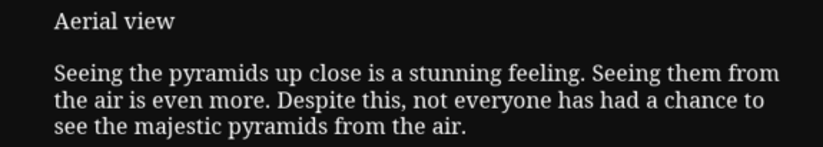Aerial view

Seeing the pyramids up close is a stunning feeling. Seeing them from the air is even more. Despite this, not everyone has had a chance to see the majestic pyramids from the air.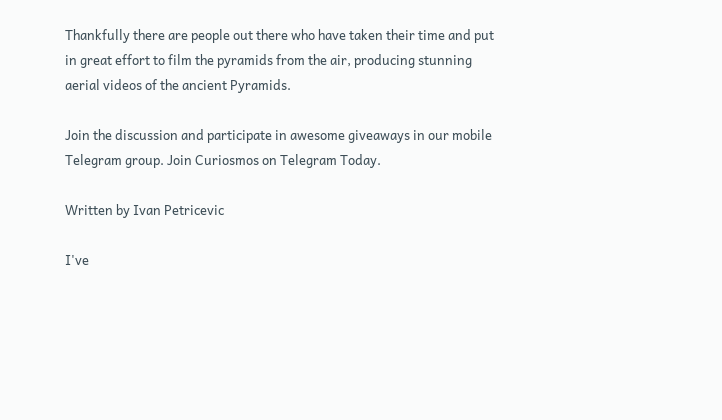Thankfully there are people out there who have taken their time and put in great effort to film the pyramids from the air, producing stunning aerial videos of the ancient Pyramids.

Join the discussion and participate in awesome giveaways in our mobile Telegram group. Join Curiosmos on Telegram Today.

Written by Ivan Petricevic

I've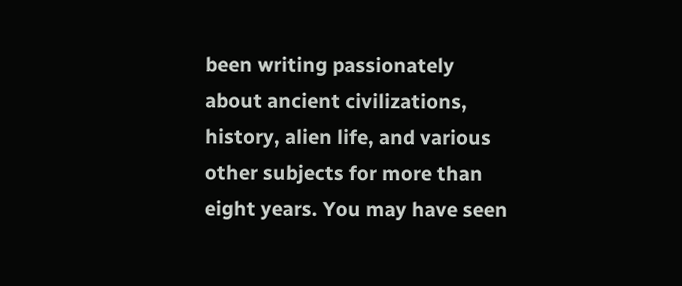been writing passionately about ancient civilizations, history, alien life, and various other subjects for more than eight years. You may have seen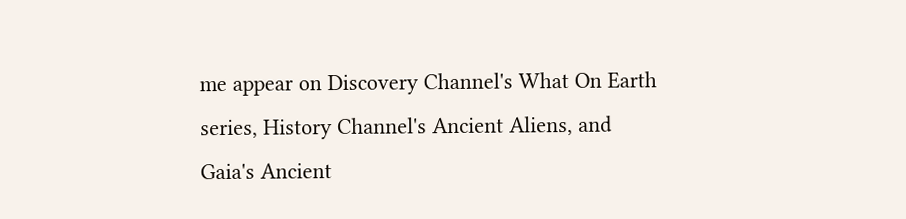me appear on Discovery Channel's What On Earth series, History Channel's Ancient Aliens, and Gaia's Ancient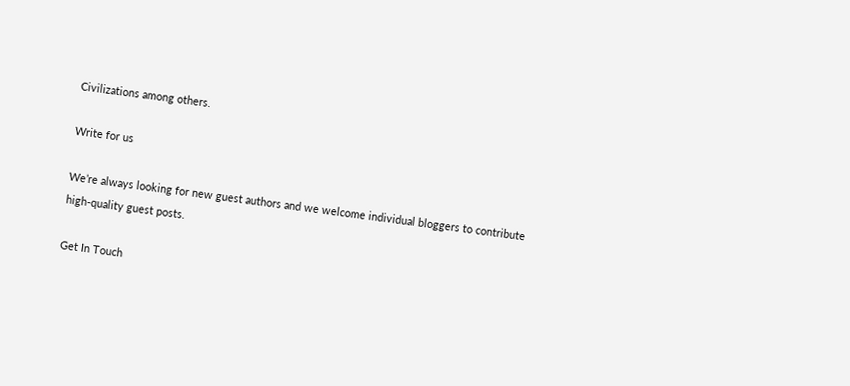Civilizations among others.

Write for us

We’re always looking for new guest authors and we welcome individual bloggers to contribute high-quality guest posts.

Get In Touch